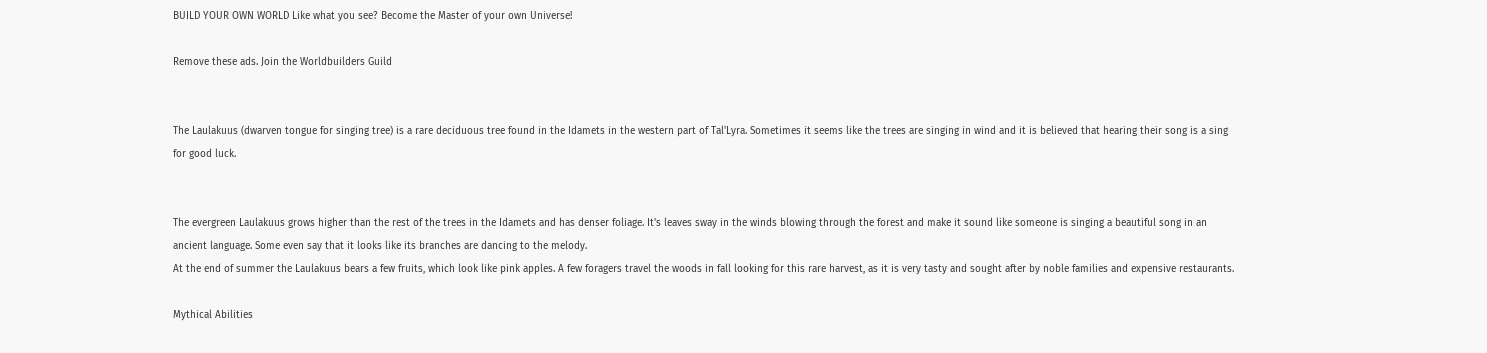BUILD YOUR OWN WORLD Like what you see? Become the Master of your own Universe!

Remove these ads. Join the Worldbuilders Guild


The Laulakuus (dwarven tongue for singing tree) is a rare deciduous tree found in the Idamets in the western part of Tal'Lyra. Sometimes it seems like the trees are singing in wind and it is believed that hearing their song is a sing for good luck.


The evergreen Laulakuus grows higher than the rest of the trees in the Idamets and has denser foliage. It's leaves sway in the winds blowing through the forest and make it sound like someone is singing a beautiful song in an ancient language. Some even say that it looks like its branches are dancing to the melody.
At the end of summer the Laulakuus bears a few fruits, which look like pink apples. A few foragers travel the woods in fall looking for this rare harvest, as it is very tasty and sought after by noble families and expensive restaurants.

Mythical Abilities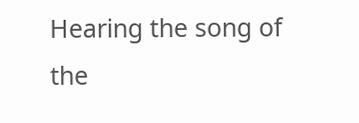Hearing the song of the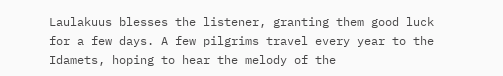Laulakuus blesses the listener, granting them good luck for a few days. A few pilgrims travel every year to the Idamets, hoping to hear the melody of the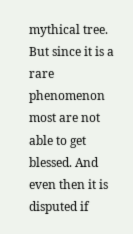mythical tree. But since it is a rare phenomenon most are not able to get blessed. And even then it is disputed if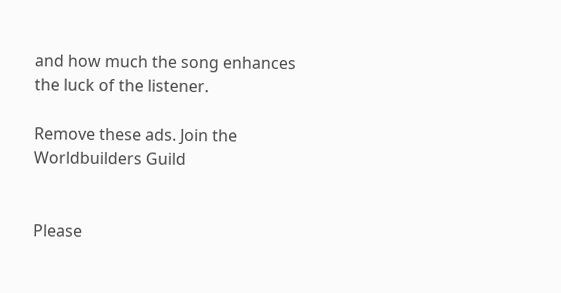and how much the song enhances the luck of the listener.

Remove these ads. Join the Worldbuilders Guild


Please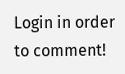Login in order to comment!